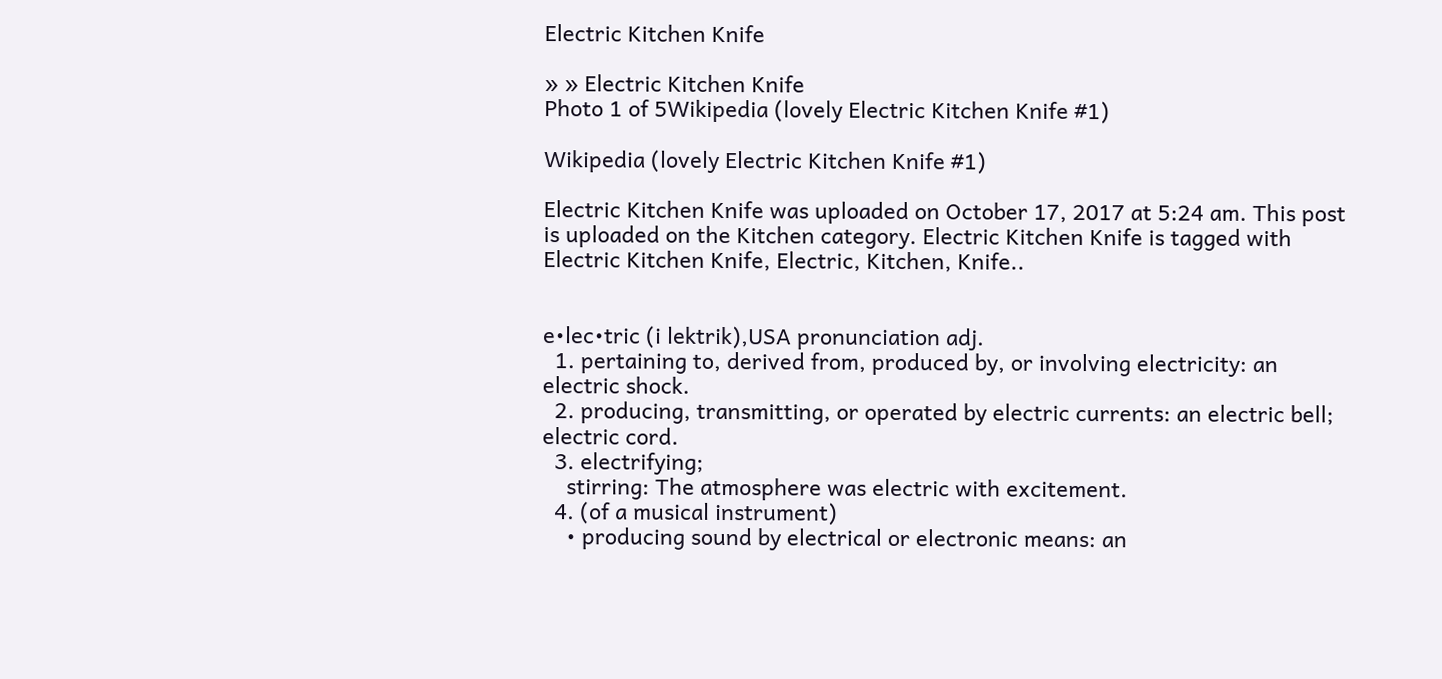Electric Kitchen Knife

» » Electric Kitchen Knife
Photo 1 of 5Wikipedia (lovely Electric Kitchen Knife #1)

Wikipedia (lovely Electric Kitchen Knife #1)

Electric Kitchen Knife was uploaded on October 17, 2017 at 5:24 am. This post is uploaded on the Kitchen category. Electric Kitchen Knife is tagged with Electric Kitchen Knife, Electric, Kitchen, Knife..


e•lec•tric (i lektrik),USA pronunciation adj.
  1. pertaining to, derived from, produced by, or involving electricity: an electric shock.
  2. producing, transmitting, or operated by electric currents: an electric bell; electric cord.
  3. electrifying;
    stirring: The atmosphere was electric with excitement.
  4. (of a musical instrument)
    • producing sound by electrical or electronic means: an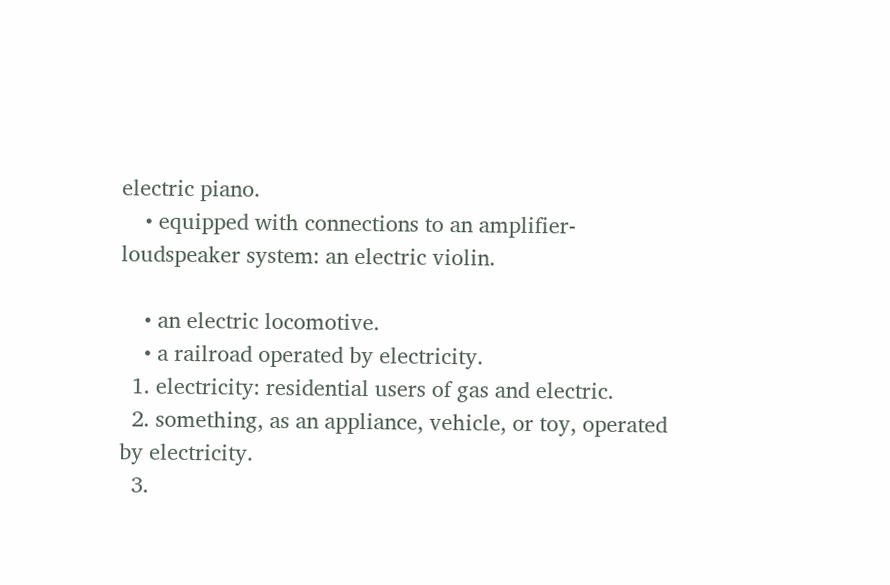electric piano.
    • equipped with connections to an amplifier-loudspeaker system: an electric violin.

    • an electric locomotive.
    • a railroad operated by electricity.
  1. electricity: residential users of gas and electric.
  2. something, as an appliance, vehicle, or toy, operated by electricity.
  3.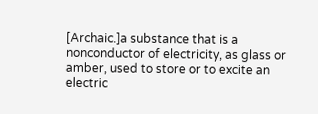[Archaic.]a substance that is a nonconductor of electricity, as glass or amber, used to store or to excite an electric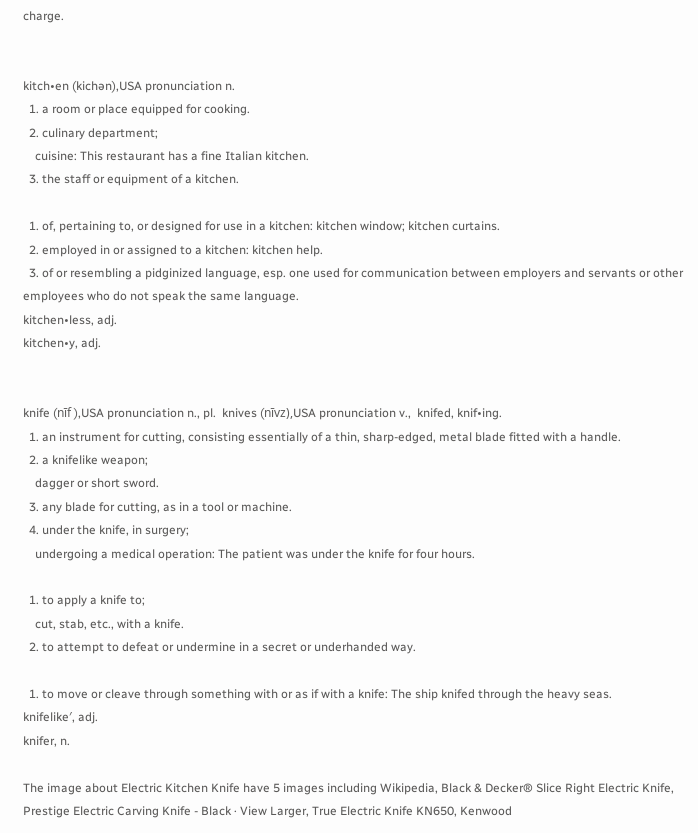charge.


kitch•en (kichən),USA pronunciation n.
  1. a room or place equipped for cooking.
  2. culinary department;
    cuisine: This restaurant has a fine Italian kitchen.
  3. the staff or equipment of a kitchen.

  1. of, pertaining to, or designed for use in a kitchen: kitchen window; kitchen curtains.
  2. employed in or assigned to a kitchen: kitchen help.
  3. of or resembling a pidginized language, esp. one used for communication between employers and servants or other employees who do not speak the same language.
kitchen•less, adj.
kitchen•y, adj.


knife (nīf ),USA pronunciation n., pl.  knives (nīvz),USA pronunciation v.,  knifed, knif•ing.
  1. an instrument for cutting, consisting essentially of a thin, sharp-edged, metal blade fitted with a handle.
  2. a knifelike weapon;
    dagger or short sword.
  3. any blade for cutting, as in a tool or machine.
  4. under the knife, in surgery;
    undergoing a medical operation: The patient was under the knife for four hours.

  1. to apply a knife to;
    cut, stab, etc., with a knife.
  2. to attempt to defeat or undermine in a secret or underhanded way.

  1. to move or cleave through something with or as if with a knife: The ship knifed through the heavy seas.
knifelike′, adj.
knifer, n.

The image about Electric Kitchen Knife have 5 images including Wikipedia, Black & Decker® Slice Right Electric Knife, Prestige Electric Carving Knife - Black · View Larger, True Electric Knife KN650, Kenwood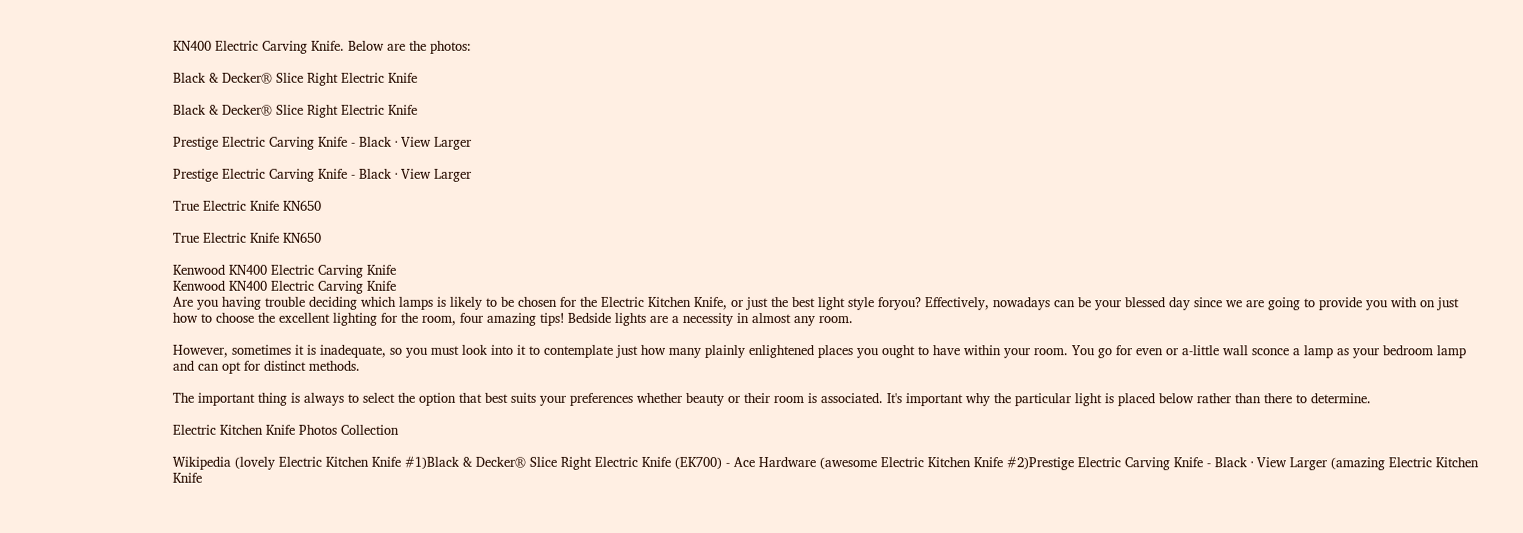KN400 Electric Carving Knife. Below are the photos:

Black & Decker® Slice Right Electric Knife

Black & Decker® Slice Right Electric Knife

Prestige Electric Carving Knife - Black · View Larger

Prestige Electric Carving Knife - Black · View Larger

True Electric Knife KN650

True Electric Knife KN650

Kenwood KN400 Electric Carving Knife
Kenwood KN400 Electric Carving Knife
Are you having trouble deciding which lamps is likely to be chosen for the Electric Kitchen Knife, or just the best light style foryou? Effectively, nowadays can be your blessed day since we are going to provide you with on just how to choose the excellent lighting for the room, four amazing tips! Bedside lights are a necessity in almost any room.

However, sometimes it is inadequate, so you must look into it to contemplate just how many plainly enlightened places you ought to have within your room. You go for even or a-little wall sconce a lamp as your bedroom lamp and can opt for distinct methods.

The important thing is always to select the option that best suits your preferences whether beauty or their room is associated. It's important why the particular light is placed below rather than there to determine.

Electric Kitchen Knife Photos Collection

Wikipedia (lovely Electric Kitchen Knife #1)Black & Decker® Slice Right Electric Knife (EK700) - Ace Hardware (awesome Electric Kitchen Knife #2)Prestige Electric Carving Knife - Black · View Larger (amazing Electric Kitchen Knife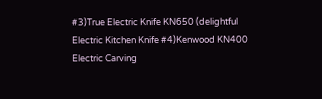#3)True Electric Knife KN650 (delightful Electric Kitchen Knife #4)Kenwood KN400 Electric Carving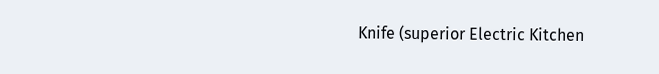Knife (superior Electric Kitchen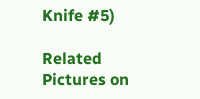Knife #5)

Related Pictures on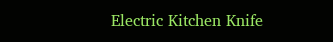Electric Kitchen Knife